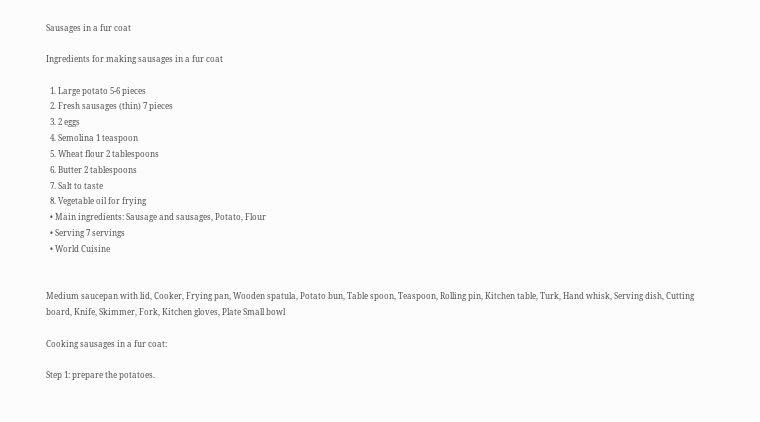Sausages in a fur coat

Ingredients for making sausages in a fur coat

  1. Large potato 5-6 pieces
  2. Fresh sausages (thin) 7 pieces
  3. 2 eggs
  4. Semolina 1 teaspoon
  5. Wheat flour 2 tablespoons
  6. Butter 2 tablespoons
  7. Salt to taste
  8. Vegetable oil for frying
  • Main ingredients: Sausage and sausages, Potato, Flour
  • Serving 7 servings
  • World Cuisine


Medium saucepan with lid, Cooker, Frying pan, Wooden spatula, Potato bun, Table spoon, Teaspoon, Rolling pin, Kitchen table, Turk, Hand whisk, Serving dish, Cutting board, Knife, Skimmer, Fork, Kitchen gloves, Plate Small bowl

Cooking sausages in a fur coat:

Step 1: prepare the potatoes.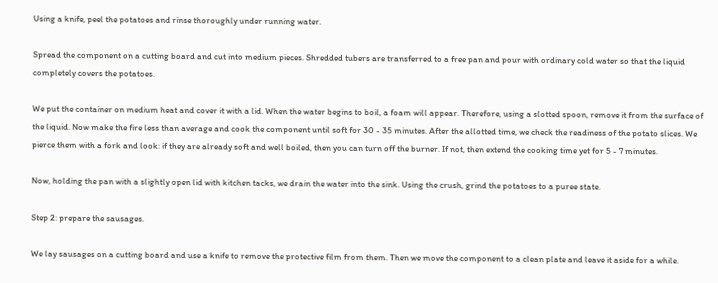Using a knife, peel the potatoes and rinse thoroughly under running water.

Spread the component on a cutting board and cut into medium pieces. Shredded tubers are transferred to a free pan and pour with ordinary cold water so that the liquid completely covers the potatoes.

We put the container on medium heat and cover it with a lid. When the water begins to boil, a foam will appear. Therefore, using a slotted spoon, remove it from the surface of the liquid. Now make the fire less than average and cook the component until soft for 30 - 35 minutes. After the allotted time, we check the readiness of the potato slices. We pierce them with a fork and look: if they are already soft and well boiled, then you can turn off the burner. If not, then extend the cooking time yet for 5 - 7 minutes.

Now, holding the pan with a slightly open lid with kitchen tacks, we drain the water into the sink. Using the crush, grind the potatoes to a puree state.

Step 2: prepare the sausages.

We lay sausages on a cutting board and use a knife to remove the protective film from them. Then we move the component to a clean plate and leave it aside for a while.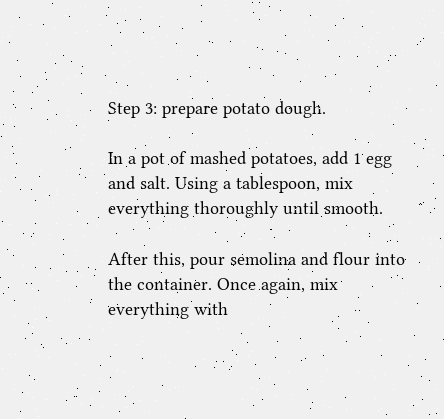Step 3: prepare potato dough.

In a pot of mashed potatoes, add 1 egg and salt. Using a tablespoon, mix everything thoroughly until smooth.

After this, pour semolina and flour into the container. Once again, mix everything with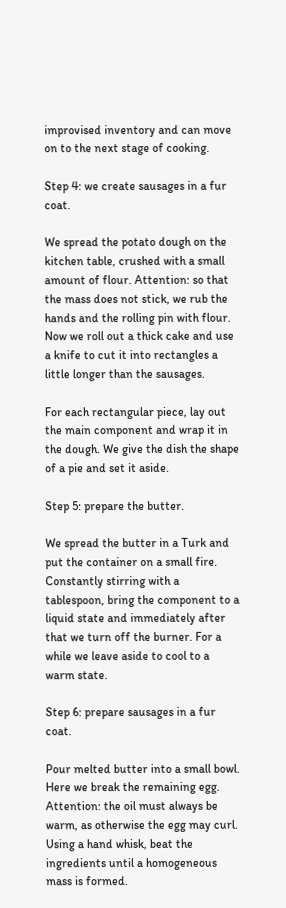improvised inventory and can move on to the next stage of cooking.

Step 4: we create sausages in a fur coat.

We spread the potato dough on the kitchen table, crushed with a small amount of flour. Attention: so that the mass does not stick, we rub the hands and the rolling pin with flour. Now we roll out a thick cake and use a knife to cut it into rectangles a little longer than the sausages.

For each rectangular piece, lay out the main component and wrap it in the dough. We give the dish the shape of a pie and set it aside.

Step 5: prepare the butter.

We spread the butter in a Turk and put the container on a small fire. Constantly stirring with a tablespoon, bring the component to a liquid state and immediately after that we turn off the burner. For a while we leave aside to cool to a warm state.

Step 6: prepare sausages in a fur coat.

Pour melted butter into a small bowl. Here we break the remaining egg. Attention: the oil must always be warm, as otherwise the egg may curl. Using a hand whisk, beat the ingredients until a homogeneous mass is formed.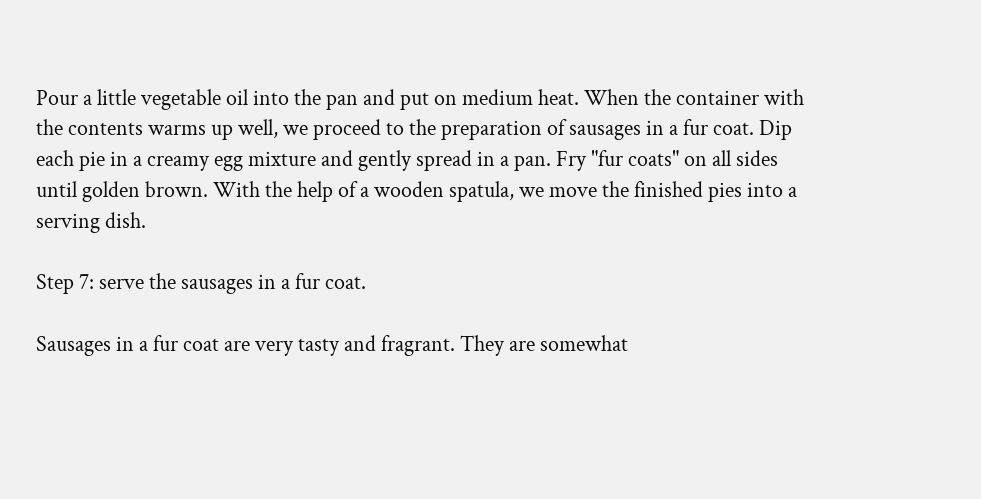Pour a little vegetable oil into the pan and put on medium heat. When the container with the contents warms up well, we proceed to the preparation of sausages in a fur coat. Dip each pie in a creamy egg mixture and gently spread in a pan. Fry "fur coats" on all sides until golden brown. With the help of a wooden spatula, we move the finished pies into a serving dish.

Step 7: serve the sausages in a fur coat.

Sausages in a fur coat are very tasty and fragrant. They are somewhat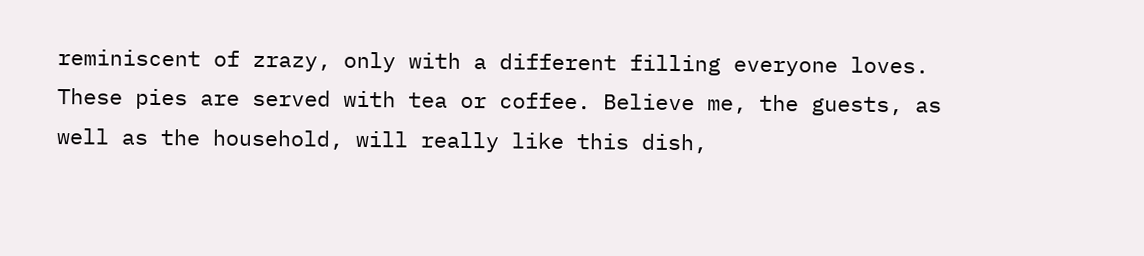reminiscent of zrazy, only with a different filling everyone loves. These pies are served with tea or coffee. Believe me, the guests, as well as the household, will really like this dish,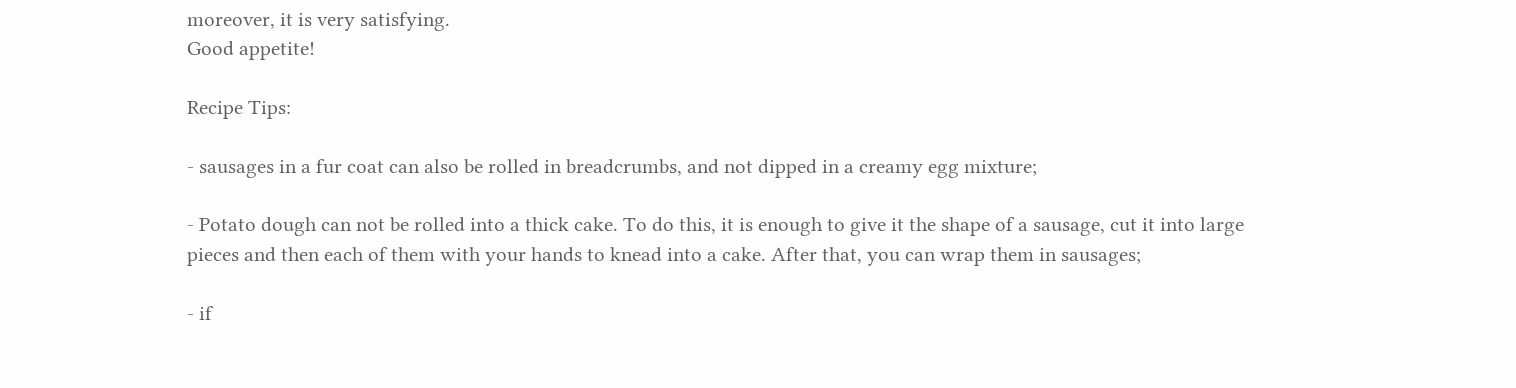moreover, it is very satisfying.
Good appetite!

Recipe Tips:

- sausages in a fur coat can also be rolled in breadcrumbs, and not dipped in a creamy egg mixture;

- Potato dough can not be rolled into a thick cake. To do this, it is enough to give it the shape of a sausage, cut it into large pieces and then each of them with your hands to knead into a cake. After that, you can wrap them in sausages;

- if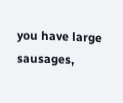you have large sausages,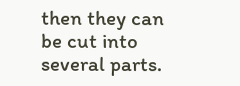then they can be cut into several parts.